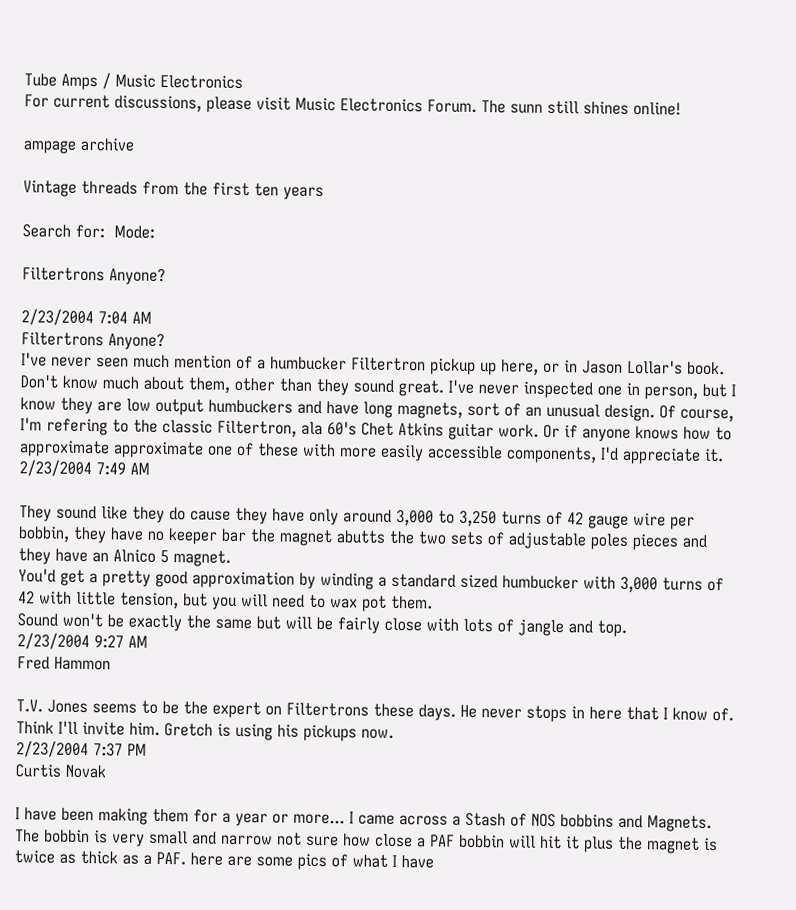Tube Amps / Music Electronics
For current discussions, please visit Music Electronics Forum. The sunn still shines online!

ampage archive

Vintage threads from the first ten years

Search for:  Mode:

Filtertrons Anyone?

2/23/2004 7:04 AM
Filtertrons Anyone?
I've never seen much mention of a humbucker Filtertron pickup up here, or in Jason Lollar's book. Don't know much about them, other than they sound great. I've never inspected one in person, but I know they are low output humbuckers and have long magnets, sort of an unusual design. Of course, I'm refering to the classic Filtertron, ala 60's Chet Atkins guitar work. Or if anyone knows how to approximate approximate one of these with more easily accessible components, I'd appreciate it.
2/23/2004 7:49 AM

They sound like they do cause they have only around 3,000 to 3,250 turns of 42 gauge wire per bobbin, they have no keeper bar the magnet abutts the two sets of adjustable poles pieces and they have an Alnico 5 magnet.
You'd get a pretty good approximation by winding a standard sized humbucker with 3,000 turns of 42 with little tension, but you will need to wax pot them.
Sound won't be exactly the same but will be fairly close with lots of jangle and top.
2/23/2004 9:27 AM
Fred Hammon

T.V. Jones seems to be the expert on Filtertrons these days. He never stops in here that I know of. Think I'll invite him. Gretch is using his pickups now.
2/23/2004 7:37 PM
Curtis Novak

I have been making them for a year or more... I came across a Stash of NOS bobbins and Magnets. The bobbin is very small and narrow not sure how close a PAF bobbin will hit it plus the magnet is twice as thick as a PAF. here are some pics of what I have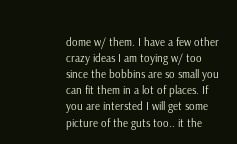dome w/ them. I have a few other crazy ideas I am toying w/ too since the bobbins are so small you can fit them in a lot of places. If you are intersted I will get some picture of the guts too.. it the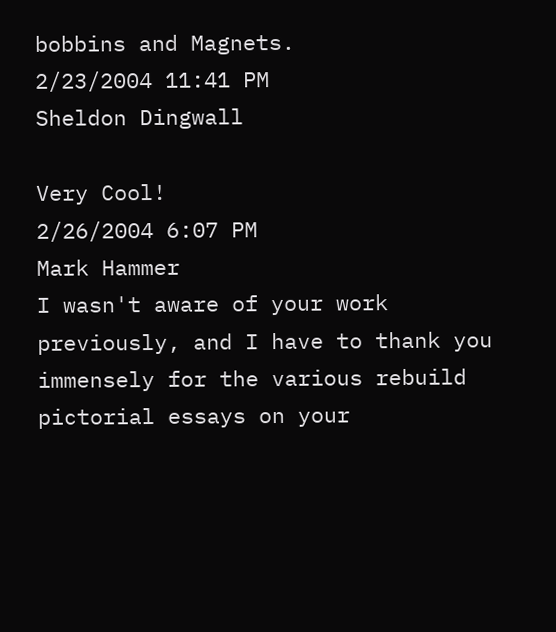bobbins and Magnets.
2/23/2004 11:41 PM
Sheldon Dingwall

Very Cool!
2/26/2004 6:07 PM
Mark Hammer
I wasn't aware of your work previously, and I have to thank you immensely for the various rebuild pictorial essays on your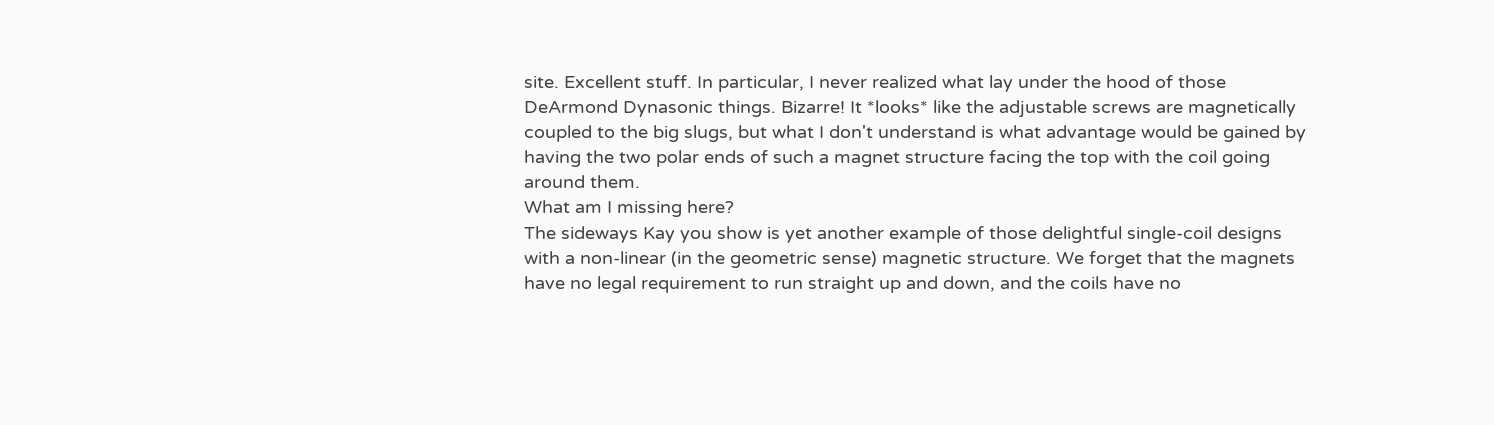site. Excellent stuff. In particular, I never realized what lay under the hood of those DeArmond Dynasonic things. Bizarre! It *looks* like the adjustable screws are magnetically coupled to the big slugs, but what I don't understand is what advantage would be gained by having the two polar ends of such a magnet structure facing the top with the coil going around them.
What am I missing here?
The sideways Kay you show is yet another example of those delightful single-coil designs with a non-linear (in the geometric sense) magnetic structure. We forget that the magnets have no legal requirement to run straight up and down, and the coils have no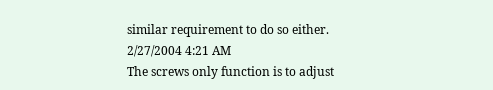similar requirement to do so either.
2/27/2004 4:21 AM
The screws only function is to adjust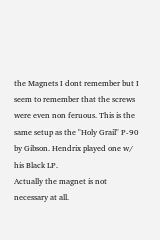the Magnets I dont remember but I seem to remember that the screws were even non feruous. This is the same setup as the "Holy Grail" P-90 by Gibson. Hendrix played one w/ his Black LP.
Actually the magnet is not necessary at all.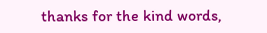thanks for the kind words,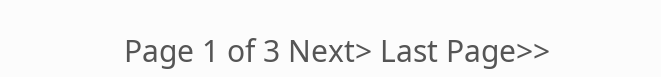Page 1 of 3 Next> Last Page>>